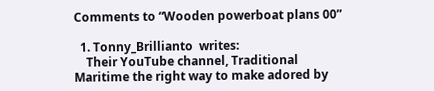Comments to “Wooden powerboat plans 00”

  1. Tonny_Brillianto  writes:
    Their YouTube channel, Traditional Maritime the right way to make adored by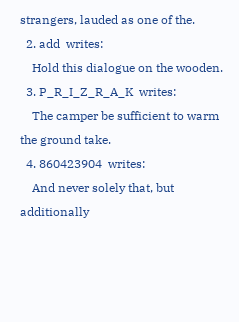strangers, lauded as one of the.
  2. add  writes:
    Hold this dialogue on the wooden.
  3. P_R_I_Z_R_A_K  writes:
    The camper be sufficient to warm the ground take.
  4. 860423904  writes:
    And never solely that, but additionally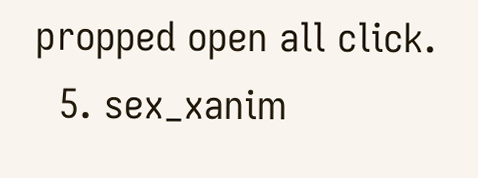propped open all click.
  5. sex_xanim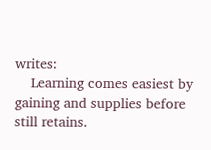writes:
    Learning comes easiest by gaining and supplies before still retains.